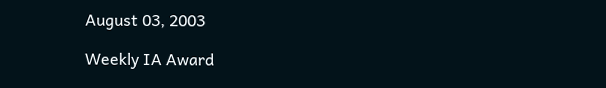August 03, 2003

Weekly IA Award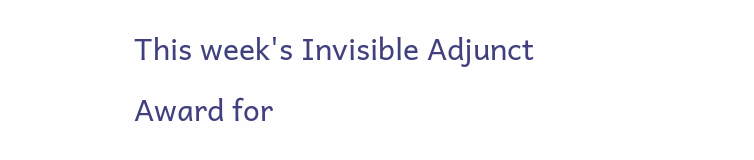This week's Invisible Adjunct Award for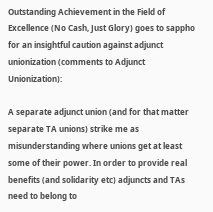Outstanding Achievement in the Field of Excellence (No Cash, Just Glory) goes to sappho for an insightful caution against adjunct unionization (comments to Adjunct Unionization):

A separate adjunct union (and for that matter separate TA unions) strike me as misunderstanding where unions get at least some of their power. In order to provide real benefits (and solidarity etc) adjuncts and TAs need to belong to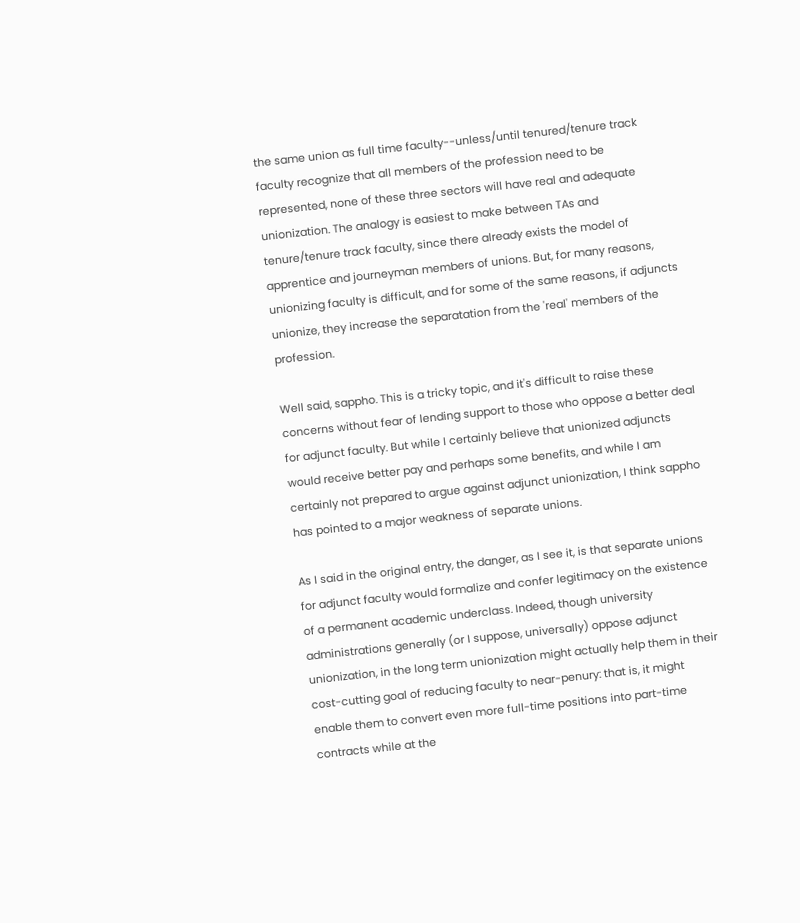the same union as full time faculty--unless/until tenured/tenure track faculty recognize that all members of the profession need to be represented, none of these three sectors will have real and adequate unionization. The analogy is easiest to make between TAs and tenure/tenure track faculty, since there already exists the model of apprentice and journeyman members of unions. But, for many reasons, unionizing faculty is difficult, and for some of the same reasons, if adjuncts unionize, they increase the separatation from the 'real' members of the profession.

Well said, sappho. This is a tricky topic, and it's difficult to raise these concerns without fear of lending support to those who oppose a better deal for adjunct faculty. But while I certainly believe that unionized adjuncts would receive better pay and perhaps some benefits, and while I am certainly not prepared to argue against adjunct unionization, I think sappho has pointed to a major weakness of separate unions.

As I said in the original entry, the danger, as I see it, is that separate unions for adjunct faculty would formalize and confer legitimacy on the existence of a permanent academic underclass. Indeed, though university administrations generally (or I suppose, universally) oppose adjunct unionization, in the long term unionization might actually help them in their cost-cutting goal of reducing faculty to near-penury: that is, it might enable them to convert even more full-time positions into part-time contracts while at the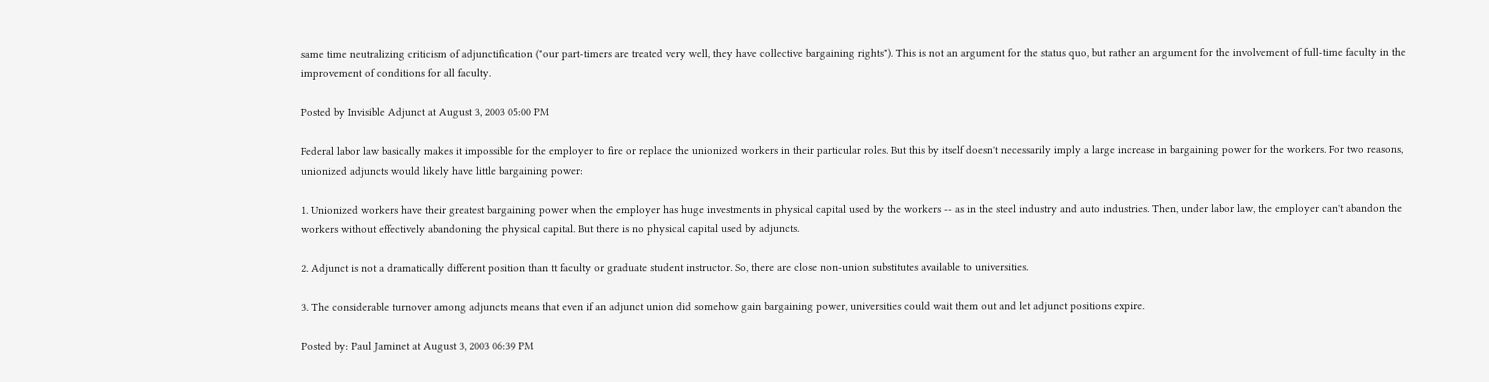same time neutralizing criticism of adjunctification ("our part-timers are treated very well, they have collective bargaining rights"). This is not an argument for the status quo, but rather an argument for the involvement of full-time faculty in the improvement of conditions for all faculty.

Posted by Invisible Adjunct at August 3, 2003 05:00 PM

Federal labor law basically makes it impossible for the employer to fire or replace the unionized workers in their particular roles. But this by itself doesn't necessarily imply a large increase in bargaining power for the workers. For two reasons, unionized adjuncts would likely have little bargaining power:

1. Unionized workers have their greatest bargaining power when the employer has huge investments in physical capital used by the workers -- as in the steel industry and auto industries. Then, under labor law, the employer can't abandon the workers without effectively abandoning the physical capital. But there is no physical capital used by adjuncts.

2. Adjunct is not a dramatically different position than tt faculty or graduate student instructor. So, there are close non-union substitutes available to universities.

3. The considerable turnover among adjuncts means that even if an adjunct union did somehow gain bargaining power, universities could wait them out and let adjunct positions expire.

Posted by: Paul Jaminet at August 3, 2003 06:39 PM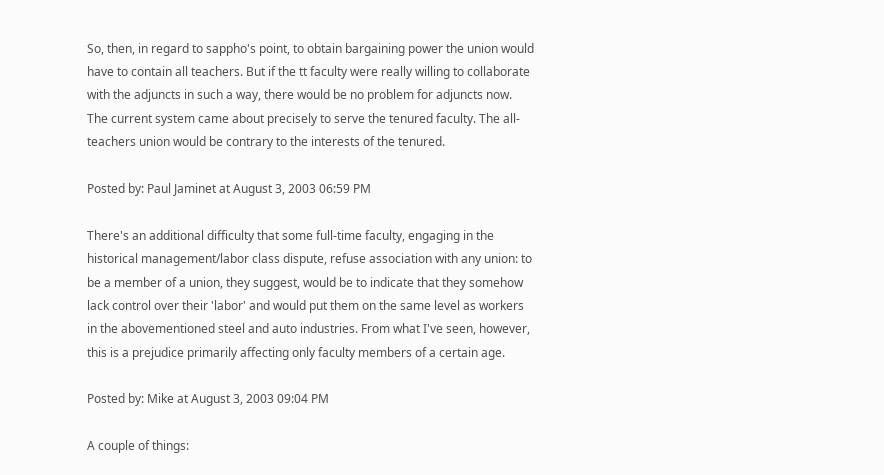So, then, in regard to sappho's point, to obtain bargaining power the union would have to contain all teachers. But if the tt faculty were really willing to collaborate with the adjuncts in such a way, there would be no problem for adjuncts now. The current system came about precisely to serve the tenured faculty. The all-teachers union would be contrary to the interests of the tenured.

Posted by: Paul Jaminet at August 3, 2003 06:59 PM

There's an additional difficulty that some full-time faculty, engaging in the historical management/labor class dispute, refuse association with any union: to be a member of a union, they suggest, would be to indicate that they somehow lack control over their 'labor' and would put them on the same level as workers in the abovementioned steel and auto industries. From what I've seen, however, this is a prejudice primarily affecting only faculty members of a certain age.

Posted by: Mike at August 3, 2003 09:04 PM

A couple of things: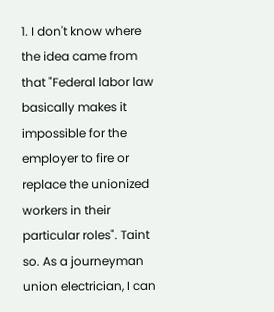1. I don't know where the idea came from that "Federal labor law basically makes it impossible for the employer to fire or replace the unionized workers in their particular roles". Taint so. As a journeyman union electrician, I can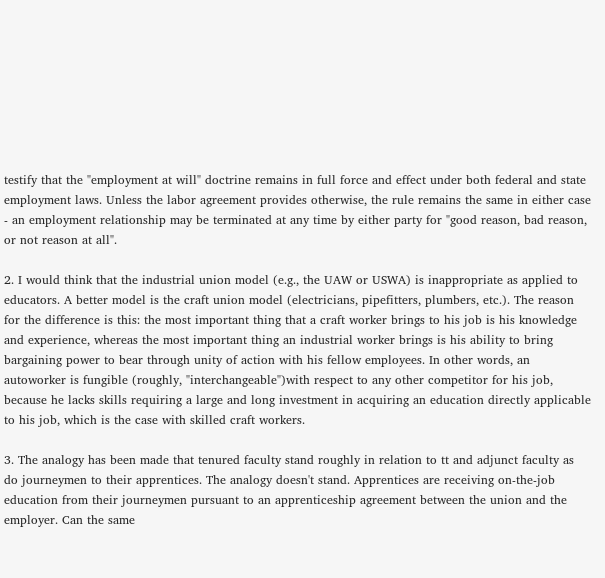testify that the "employment at will" doctrine remains in full force and effect under both federal and state employment laws. Unless the labor agreement provides otherwise, the rule remains the same in either case - an employment relationship may be terminated at any time by either party for "good reason, bad reason, or not reason at all".

2. I would think that the industrial union model (e.g., the UAW or USWA) is inappropriate as applied to educators. A better model is the craft union model (electricians, pipefitters, plumbers, etc.). The reason for the difference is this: the most important thing that a craft worker brings to his job is his knowledge and experience, whereas the most important thing an industrial worker brings is his ability to bring bargaining power to bear through unity of action with his fellow employees. In other words, an autoworker is fungible (roughly, "interchangeable")with respect to any other competitor for his job, because he lacks skills requiring a large and long investment in acquiring an education directly applicable to his job, which is the case with skilled craft workers.

3. The analogy has been made that tenured faculty stand roughly in relation to tt and adjunct faculty as do journeymen to their apprentices. The analogy doesn't stand. Apprentices are receiving on-the-job education from their journeymen pursuant to an apprenticeship agreement between the union and the employer. Can the same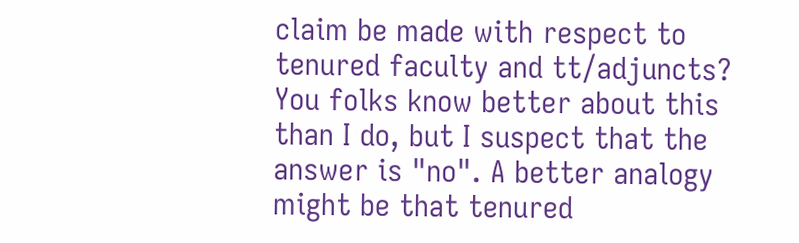claim be made with respect to tenured faculty and tt/adjuncts? You folks know better about this than I do, but I suspect that the answer is "no". A better analogy might be that tenured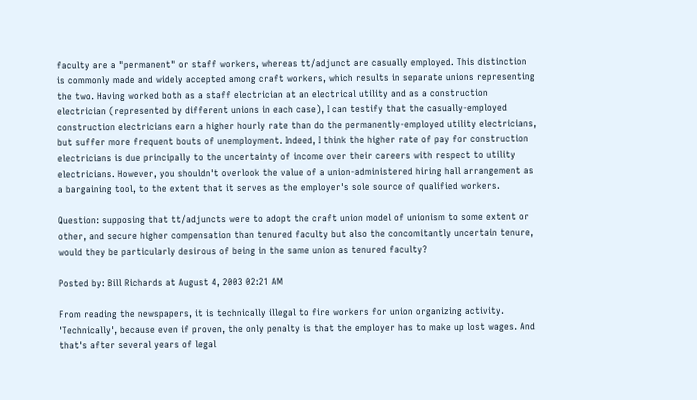faculty are a "permanent" or staff workers, whereas tt/adjunct are casually employed. This distinction is commonly made and widely accepted among craft workers, which results in separate unions representing the two. Having worked both as a staff electrician at an electrical utility and as a construction electrician (represented by different unions in each case), I can testify that the casually-employed construction electricians earn a higher hourly rate than do the permanently-employed utility electricians, but suffer more frequent bouts of unemployment. Indeed, I think the higher rate of pay for construction electricians is due principally to the uncertainty of income over their careers with respect to utility electricians. However, you shouldn't overlook the value of a union-administered hiring hall arrangement as a bargaining tool, to the extent that it serves as the employer's sole source of qualified workers.

Question: supposing that tt/adjuncts were to adopt the craft union model of unionism to some extent or other, and secure higher compensation than tenured faculty but also the concomitantly uncertain tenure, would they be particularly desirous of being in the same union as tenured faculty?

Posted by: Bill Richards at August 4, 2003 02:21 AM

From reading the newspapers, it is technically illegal to fire workers for union organizing activity. 'Technically', because even if proven, the only penalty is that the employer has to make up lost wages. And that's after several years of legal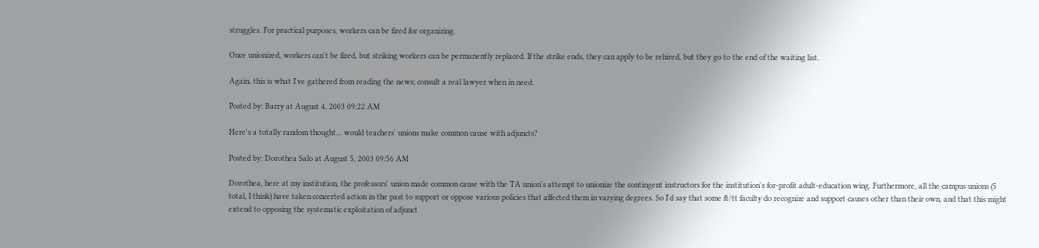struggles. For practical purposes, workers can be fired for organizing.

Once unionized, workers can't be fired, but striking workers can be permanently replaced. If the strike ends, they can apply to be rehired, but they go to the end of the waiting list.

Again, this is what I've gathered from reading the news; consult a real lawyer when in need.

Posted by: Barry at August 4, 2003 09:22 AM

Here's a totally random thought... would teachers' unions make common cause with adjuncts?

Posted by: Dorothea Salo at August 5, 2003 09:56 AM

Dorothea, here at my institution, the professors' union made common cause with the TA union's attempt to unionize the contingent instructors for the institution's for-profit adult-education wing. Furthermore, all the campus unions (5 total, I think) have taken concerted action in the past to support or oppose various policies that affected them in varying degrees. So I'd say that some ft/tt faculty do recognize and support causes other than their own, and that this might extend to opposing the systematic exploitation of adjunct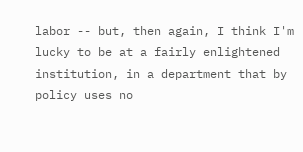labor -- but, then again, I think I'm lucky to be at a fairly enlightened institution, in a department that by policy uses no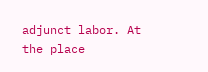adjunct labor. At the place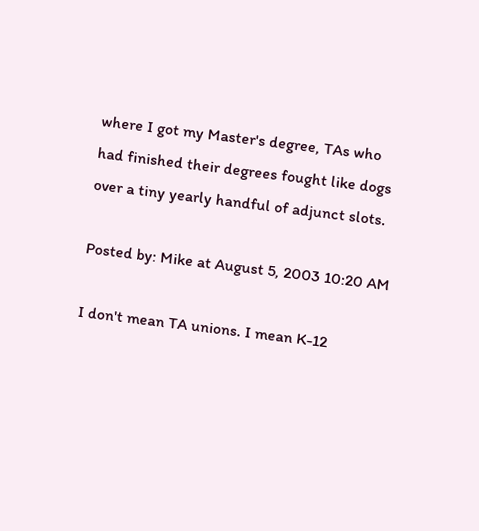where I got my Master's degree, TAs who had finished their degrees fought like dogs over a tiny yearly handful of adjunct slots.

Posted by: Mike at August 5, 2003 10:20 AM

I don't mean TA unions. I mean K-12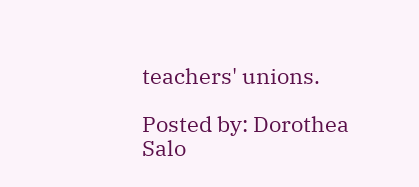teachers' unions.

Posted by: Dorothea Salo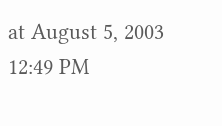at August 5, 2003 12:49 PM